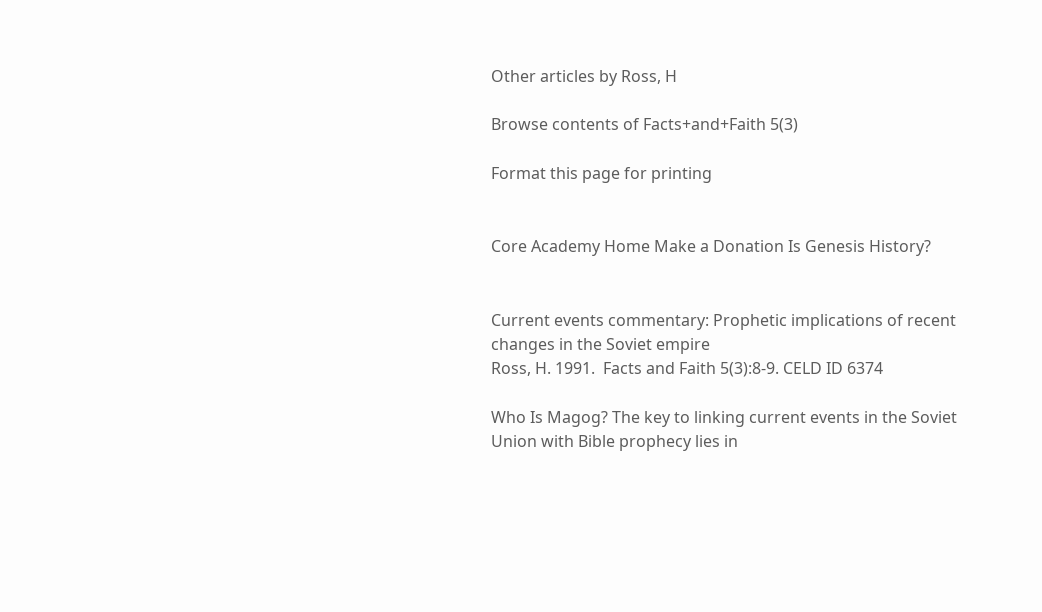Other articles by Ross, H

Browse contents of Facts+and+Faith 5(3)

Format this page for printing


Core Academy Home Make a Donation Is Genesis History?


Current events commentary: Prophetic implications of recent changes in the Soviet empire
Ross, H. 1991.  Facts and Faith 5(3):8-9. CELD ID 6374

Who Is Magog? The key to linking current events in the Soviet Union with Bible prophecy lies in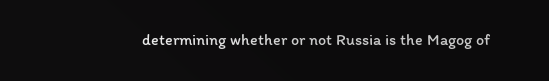determining whether or not Russia is the Magog of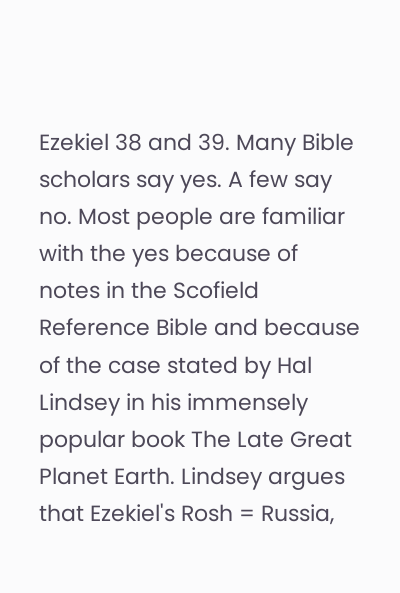Ezekiel 38 and 39. Many Bible scholars say yes. A few say no. Most people are familiar with the yes because of notes in the Scofield Reference Bible and because of the case stated by Hal Lindsey in his immensely popular book The Late Great Planet Earth. Lindsey argues that Ezekiel's Rosh = Russia,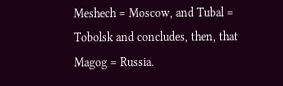Meshech = Moscow, and Tubal = Tobolsk and concludes, then, that Magog = Russia.